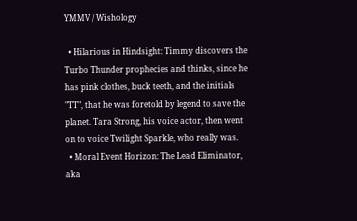YMMV / Wishology

  • Hilarious in Hindsight: Timmy discovers the Turbo Thunder prophecies and thinks, since he has pink clothes, buck teeth, and the initials "TT", that he was foretold by legend to save the planet. Tara Strong, his voice actor, then went on to voice Twilight Sparkle, who really was.
  • Moral Event Horizon: The Lead Eliminator, aka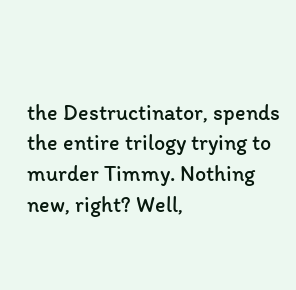the Destructinator, spends the entire trilogy trying to murder Timmy. Nothing new, right? Well,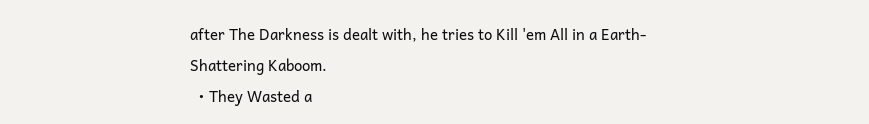after The Darkness is dealt with, he tries to Kill 'em All in a Earth-Shattering Kaboom.
  • They Wasted a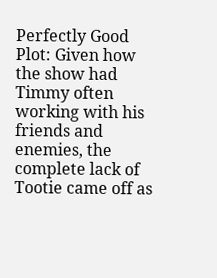Perfectly Good Plot: Given how the show had Timmy often working with his friends and enemies, the complete lack of Tootie came off as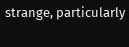strange, particularly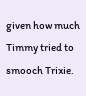given how much Timmy tried to smooch Trixie.